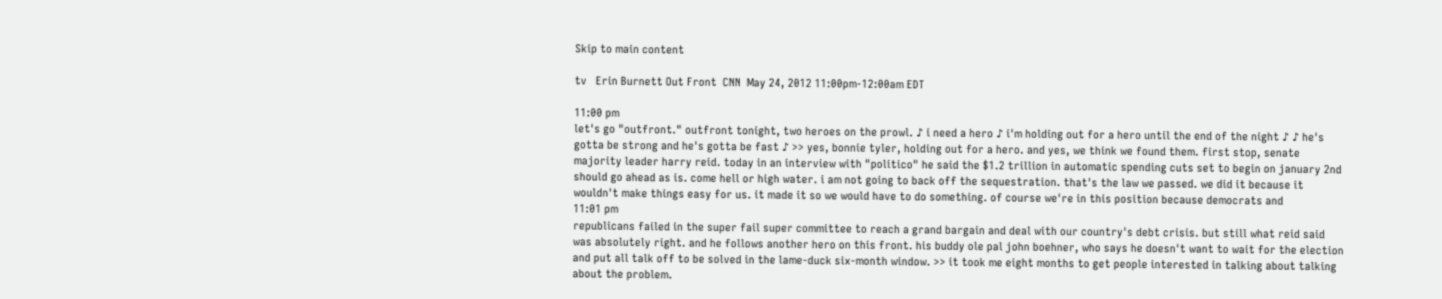Skip to main content

tv   Erin Burnett Out Front  CNN  May 24, 2012 11:00pm-12:00am EDT

11:00 pm
let's go "outfront." outfront tonight, two heroes on the prowl. ♪ i need a hero ♪ i'm holding out for a hero until the end of the night ♪ ♪ he's gotta be strong and he's gotta be fast ♪ >> yes, bonnie tyler, holding out for a hero. and yes, we think we found them. first stop, senate majority leader harry reid. today in an interview with "politico" he said the $1.2 trillion in automatic spending cuts set to begin on january 2nd should go ahead as is. come hell or high water. i am not going to back off the sequestration. that's the law we passed. we did it because it wouldn't make things easy for us. it made it so we would have to do something. of course we're in this position because democrats and
11:01 pm
republicans failed in the super fail super committee to reach a grand bargain and deal with our country's debt crisis. but still what reid said was absolutely right. and he follows another hero on this front. his buddy ole pal john boehner, who says he doesn't want to wait for the election and put all talk off to be solved in the lame-duck six-month window. >> it took me eight months to get people interested in talking about talking about the problem.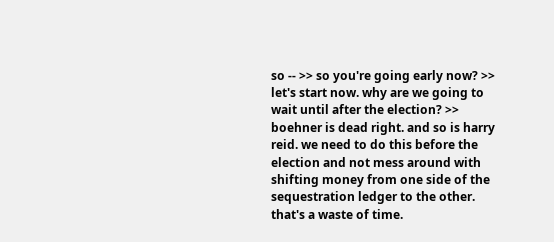so -- >> so you're going early now? >> let's start now. why are we going to wait until after the election? >> boehner is dead right. and so is harry reid. we need to do this before the election and not mess around with shifting money from one side of the sequestration ledger to the other. that's a waste of time.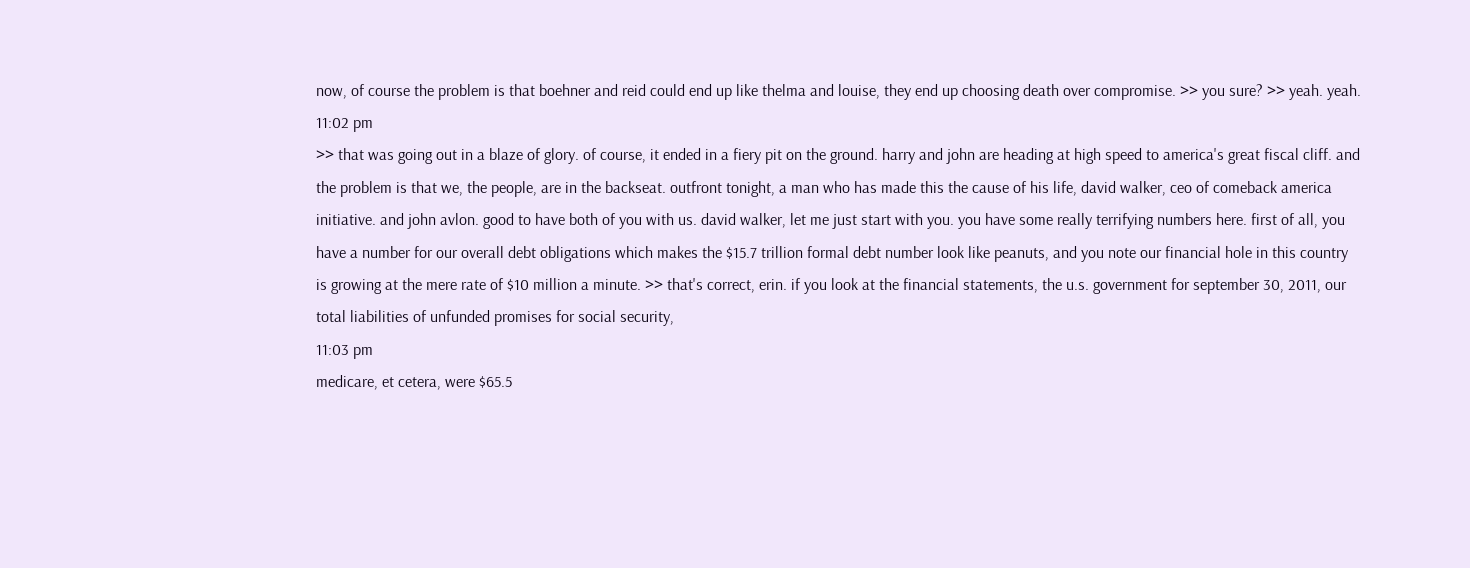now, of course the problem is that boehner and reid could end up like thelma and louise, they end up choosing death over compromise. >> you sure? >> yeah. yeah.
11:02 pm
>> that was going out in a blaze of glory. of course, it ended in a fiery pit on the ground. harry and john are heading at high speed to america's great fiscal cliff. and the problem is that we, the people, are in the backseat. outfront tonight, a man who has made this the cause of his life, david walker, ceo of comeback america initiative. and john avlon. good to have both of you with us. david walker, let me just start with you. you have some really terrifying numbers here. first of all, you have a number for our overall debt obligations which makes the $15.7 trillion formal debt number look like peanuts, and you note our financial hole in this country is growing at the mere rate of $10 million a minute. >> that's correct, erin. if you look at the financial statements, the u.s. government for september 30, 2011, our total liabilities of unfunded promises for social security,
11:03 pm
medicare, et cetera, were $65.5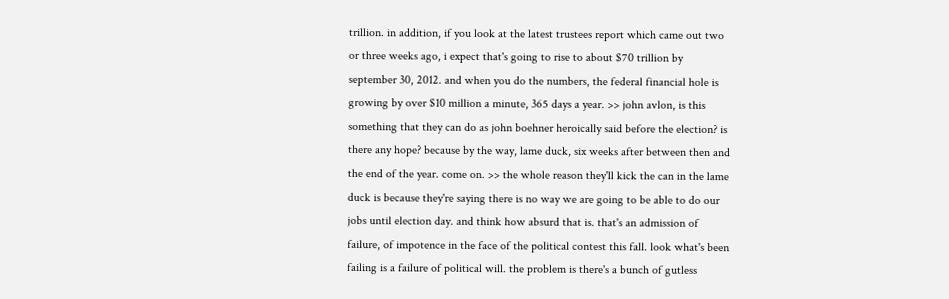trillion. in addition, if you look at the latest trustees report which came out two or three weeks ago, i expect that's going to rise to about $70 trillion by september 30, 2012. and when you do the numbers, the federal financial hole is growing by over $10 million a minute, 365 days a year. >> john avlon, is this something that they can do as john boehner heroically said before the election? is there any hope? because by the way, lame duck, six weeks after between then and the end of the year. come on. >> the whole reason they'll kick the can in the lame duck is because they're saying there is no way we are going to be able to do our jobs until election day. and think how absurd that is. that's an admission of failure, of impotence in the face of the political contest this fall. look what's been failing is a failure of political will. the problem is there's a bunch of gutless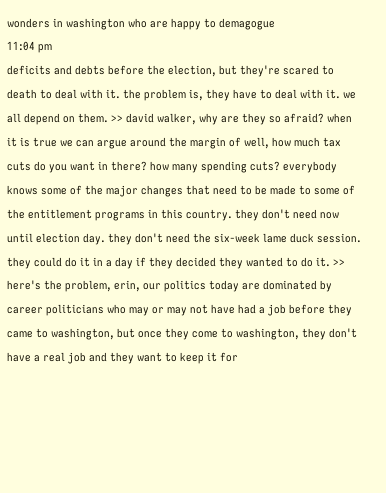wonders in washington who are happy to demagogue
11:04 pm
deficits and debts before the election, but they're scared to death to deal with it. the problem is, they have to deal with it. we all depend on them. >> david walker, why are they so afraid? when it is true we can argue around the margin of well, how much tax cuts do you want in there? how many spending cuts? everybody knows some of the major changes that need to be made to some of the entitlement programs in this country. they don't need now until election day. they don't need the six-week lame duck session. they could do it in a day if they decided they wanted to do it. >> here's the problem, erin, our politics today are dominated by career politicians who may or may not have had a job before they came to washington, but once they come to washington, they don't have a real job and they want to keep it for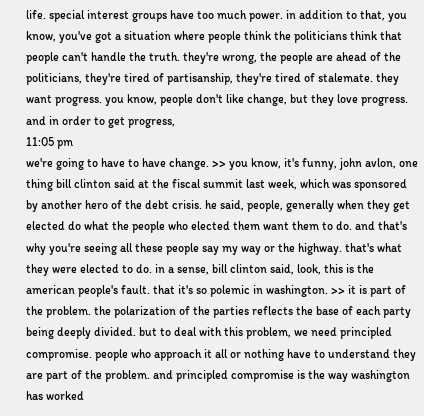life. special interest groups have too much power. in addition to that, you know, you've got a situation where people think the politicians think that people can't handle the truth. they're wrong, the people are ahead of the politicians, they're tired of partisanship, they're tired of stalemate. they want progress. you know, people don't like change, but they love progress. and in order to get progress,
11:05 pm
we're going to have to have change. >> you know, it's funny, john avlon, one thing bill clinton said at the fiscal summit last week, which was sponsored by another hero of the debt crisis. he said, people, generally when they get elected do what the people who elected them want them to do. and that's why you're seeing all these people say my way or the highway. that's what they were elected to do. in a sense, bill clinton said, look, this is the american people's fault. that it's so polemic in washington. >> it is part of the problem. the polarization of the parties reflects the base of each party being deeply divided. but to deal with this problem, we need principled compromise. people who approach it all or nothing have to understand they are part of the problem. and principled compromise is the way washington has worked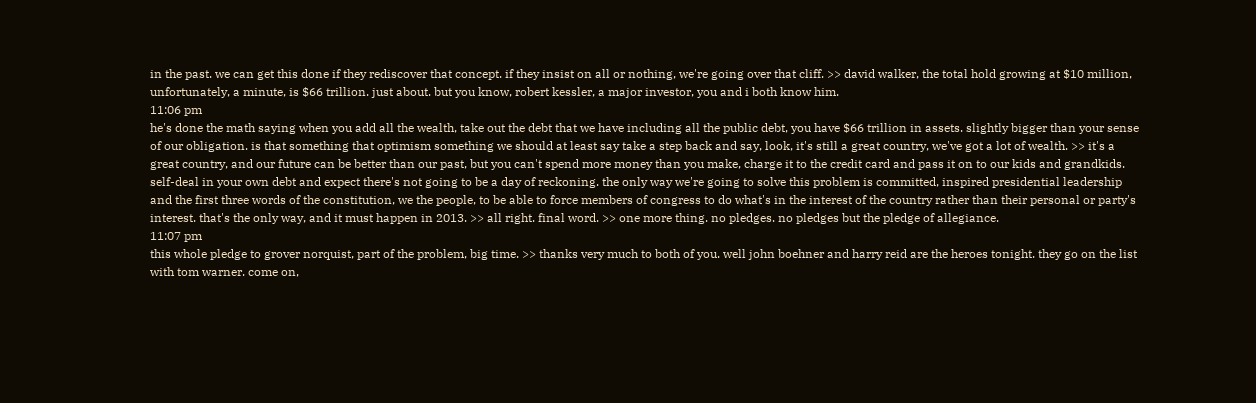in the past. we can get this done if they rediscover that concept. if they insist on all or nothing, we're going over that cliff. >> david walker, the total hold growing at $10 million, unfortunately, a minute, is $66 trillion. just about. but you know, robert kessler, a major investor, you and i both know him.
11:06 pm
he's done the math saying when you add all the wealth, take out the debt that we have including all the public debt, you have $66 trillion in assets. slightly bigger than your sense of our obligation. is that something that optimism something we should at least say take a step back and say, look, it's still a great country, we've got a lot of wealth. >> it's a great country, and our future can be better than our past, but you can't spend more money than you make, charge it to the credit card and pass it on to our kids and grandkids. self-deal in your own debt and expect there's not going to be a day of reckoning. the only way we're going to solve this problem is committed, inspired presidential leadership and the first three words of the constitution, we the people, to be able to force members of congress to do what's in the interest of the country rather than their personal or party's interest. that's the only way, and it must happen in 2013. >> all right. final word. >> one more thing. no pledges. no pledges but the pledge of allegiance.
11:07 pm
this whole pledge to grover norquist, part of the problem, big time. >> thanks very much to both of you. well john boehner and harry reid are the heroes tonight. they go on the list with tom warner. come on,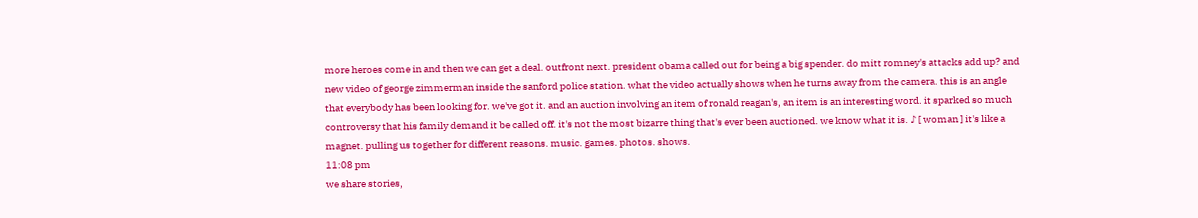more heroes come in and then we can get a deal. outfront next. president obama called out for being a big spender. do mitt romney's attacks add up? and new video of george zimmerman inside the sanford police station. what the video actually shows when he turns away from the camera. this is an angle that everybody has been looking for. we've got it. and an auction involving an item of ronald reagan's, an item is an interesting word. it sparked so much controversy that his family demand it be called off. it's not the most bizarre thing that's ever been auctioned. we know what it is. ♪ [ woman ] it's like a magnet. pulling us together for different reasons. music. games. photos. shows.
11:08 pm
we share stories,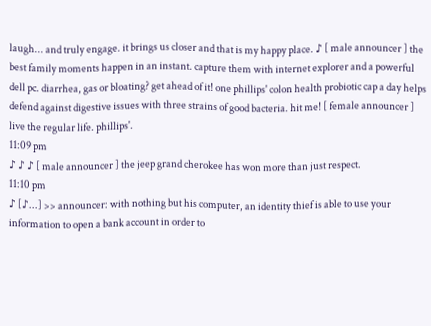laugh... and truly engage. it brings us closer and that is my happy place. ♪ [ male announcer ] the best family moments happen in an instant. capture them with internet explorer and a powerful dell pc. diarrhea, gas or bloating? get ahead of it! one phillips' colon health probiotic cap a day helps defend against digestive issues with three strains of good bacteria. hit me! [ female announcer ] live the regular life. phillips'.
11:09 pm
♪ ♪ ♪ [ male announcer ] the jeep grand cherokee has won more than just respect.
11:10 pm
♪ [♪...] >> announcer: with nothing but his computer, an identity thief is able to use your information to open a bank account in order to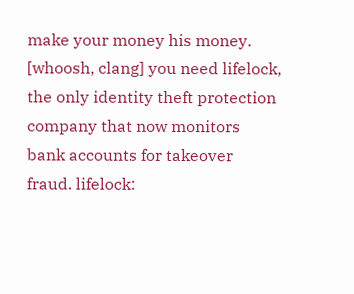make your money his money. [whoosh, clang] you need lifelock, the only identity theft protection company that now monitors bank accounts for takeover fraud. lifelock: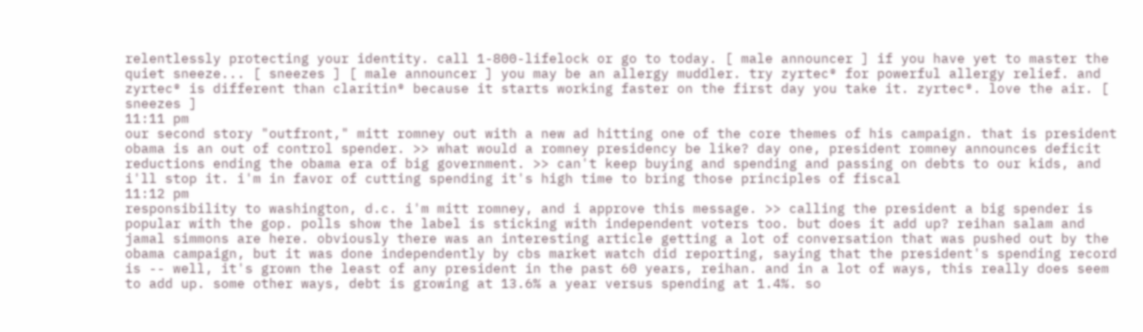relentlessly protecting your identity. call 1-800-lifelock or go to today. [ male announcer ] if you have yet to master the quiet sneeze... [ sneezes ] [ male announcer ] you may be an allergy muddler. try zyrtec® for powerful allergy relief. and zyrtec® is different than claritin® because it starts working faster on the first day you take it. zyrtec®. love the air. [ sneezes ]
11:11 pm
our second story "outfront," mitt romney out with a new ad hitting one of the core themes of his campaign. that is president obama is an out of control spender. >> what would a romney presidency be like? day one, president romney announces deficit reductions ending the obama era of big government. >> can't keep buying and spending and passing on debts to our kids, and i'll stop it. i'm in favor of cutting spending it's high time to bring those principles of fiscal
11:12 pm
responsibility to washington, d.c. i'm mitt romney, and i approve this message. >> calling the president a big spender is popular with the gop. polls show the label is sticking with independent voters too. but does it add up? reihan salam and jamal simmons are here. obviously there was an interesting article getting a lot of conversation that was pushed out by the obama campaign, but it was done independently by cbs market watch did reporting, saying that the president's spending record is -- well, it's grown the least of any president in the past 60 years, reihan. and in a lot of ways, this really does seem to add up. some other ways, debt is growing at 13.6% a year versus spending at 1.4%. so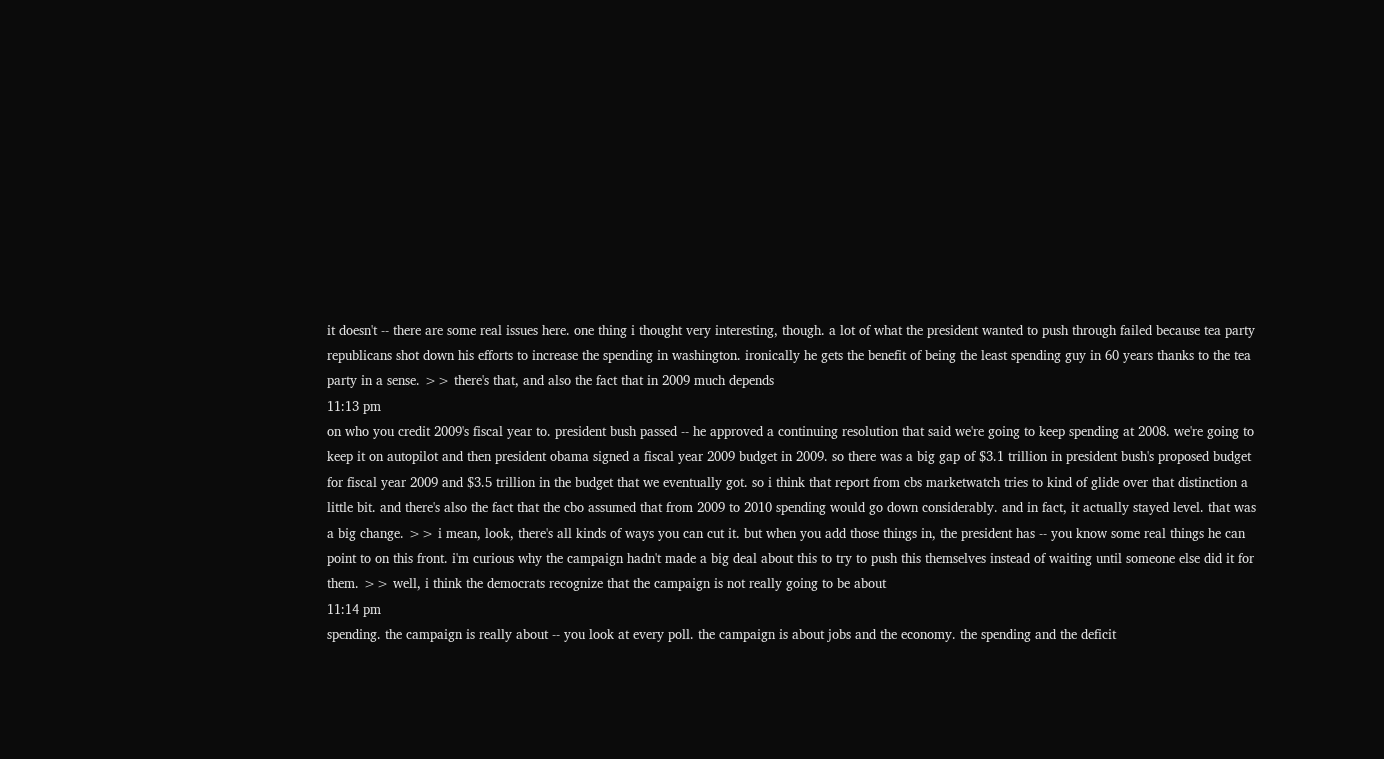it doesn't -- there are some real issues here. one thing i thought very interesting, though. a lot of what the president wanted to push through failed because tea party republicans shot down his efforts to increase the spending in washington. ironically he gets the benefit of being the least spending guy in 60 years thanks to the tea party in a sense. >> there's that, and also the fact that in 2009 much depends
11:13 pm
on who you credit 2009's fiscal year to. president bush passed -- he approved a continuing resolution that said we're going to keep spending at 2008. we're going to keep it on autopilot and then president obama signed a fiscal year 2009 budget in 2009. so there was a big gap of $3.1 trillion in president bush's proposed budget for fiscal year 2009 and $3.5 trillion in the budget that we eventually got. so i think that report from cbs marketwatch tries to kind of glide over that distinction a little bit. and there's also the fact that the cbo assumed that from 2009 to 2010 spending would go down considerably. and in fact, it actually stayed level. that was a big change. >> i mean, look, there's all kinds of ways you can cut it. but when you add those things in, the president has -- you know some real things he can point to on this front. i'm curious why the campaign hadn't made a big deal about this to try to push this themselves instead of waiting until someone else did it for them. >> well, i think the democrats recognize that the campaign is not really going to be about
11:14 pm
spending. the campaign is really about -- you look at every poll. the campaign is about jobs and the economy. the spending and the deficit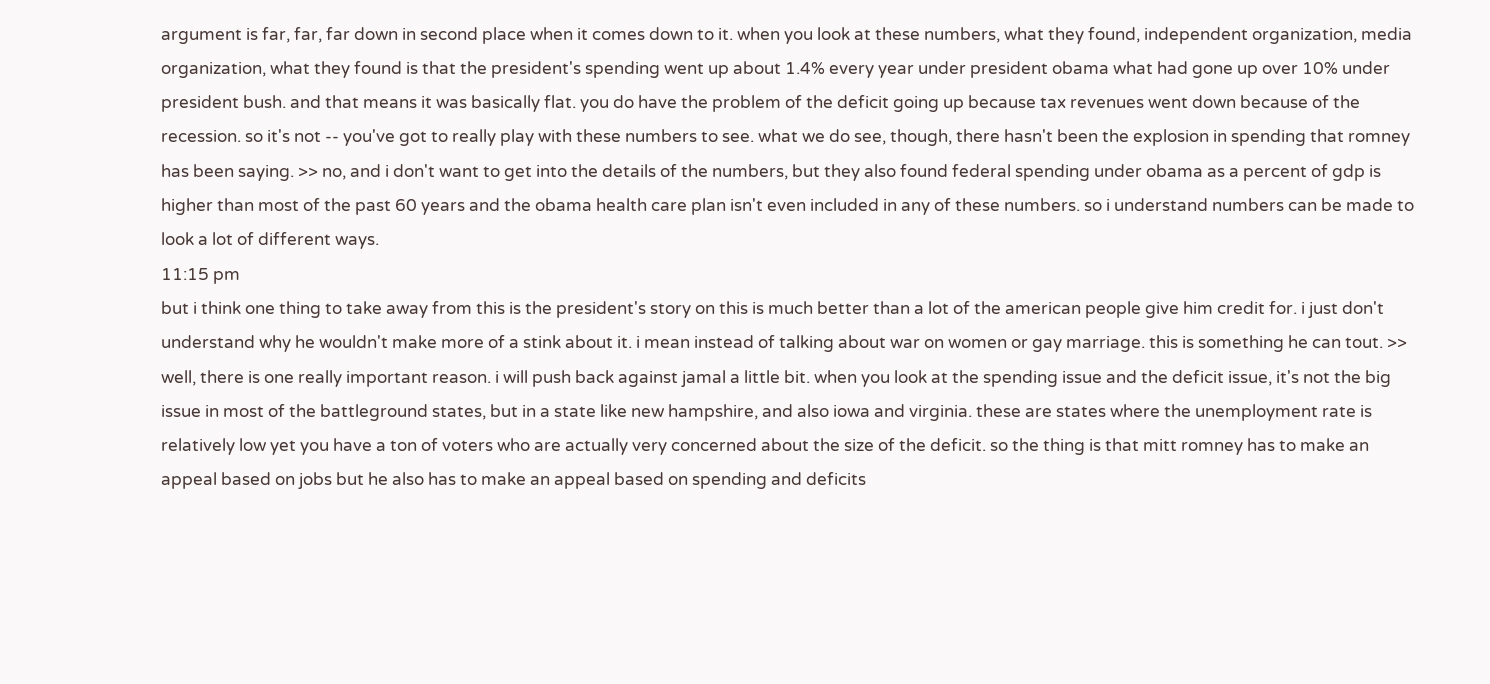argument is far, far, far down in second place when it comes down to it. when you look at these numbers, what they found, independent organization, media organization, what they found is that the president's spending went up about 1.4% every year under president obama what had gone up over 10% under president bush. and that means it was basically flat. you do have the problem of the deficit going up because tax revenues went down because of the recession. so it's not -- you've got to really play with these numbers to see. what we do see, though, there hasn't been the explosion in spending that romney has been saying. >> no, and i don't want to get into the details of the numbers, but they also found federal spending under obama as a percent of gdp is higher than most of the past 60 years and the obama health care plan isn't even included in any of these numbers. so i understand numbers can be made to look a lot of different ways.
11:15 pm
but i think one thing to take away from this is the president's story on this is much better than a lot of the american people give him credit for. i just don't understand why he wouldn't make more of a stink about it. i mean instead of talking about war on women or gay marriage. this is something he can tout. >> well, there is one really important reason. i will push back against jamal a little bit. when you look at the spending issue and the deficit issue, it's not the big issue in most of the battleground states, but in a state like new hampshire, and also iowa and virginia. these are states where the unemployment rate is relatively low yet you have a ton of voters who are actually very concerned about the size of the deficit. so the thing is that mitt romney has to make an appeal based on jobs but he also has to make an appeal based on spending and deficits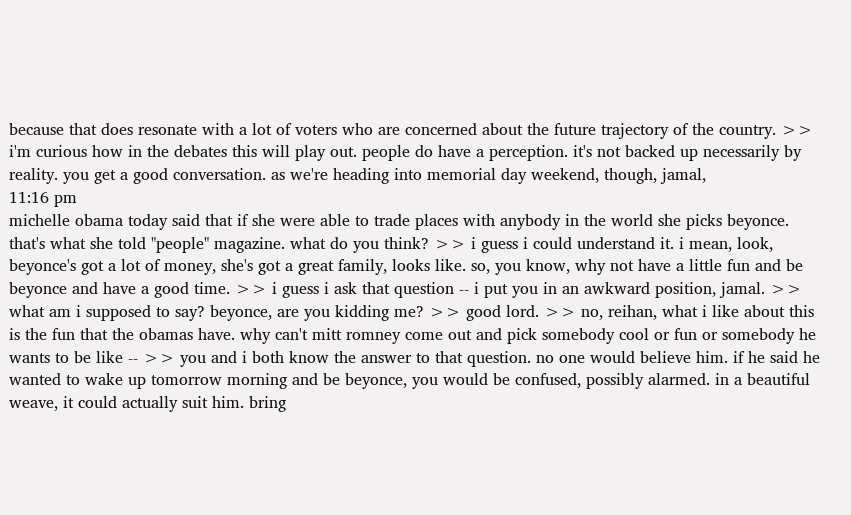because that does resonate with a lot of voters who are concerned about the future trajectory of the country. >> i'm curious how in the debates this will play out. people do have a perception. it's not backed up necessarily by reality. you get a good conversation. as we're heading into memorial day weekend, though, jamal,
11:16 pm
michelle obama today said that if she were able to trade places with anybody in the world she picks beyonce. that's what she told "people" magazine. what do you think? >> i guess i could understand it. i mean, look, beyonce's got a lot of money, she's got a great family, looks like. so, you know, why not have a little fun and be beyonce and have a good time. >> i guess i ask that question -- i put you in an awkward position, jamal. >> what am i supposed to say? beyonce, are you kidding me? >> good lord. >> no, reihan, what i like about this is the fun that the obamas have. why can't mitt romney come out and pick somebody cool or fun or somebody he wants to be like -- >> you and i both know the answer to that question. no one would believe him. if he said he wanted to wake up tomorrow morning and be beyonce, you would be confused, possibly alarmed. in a beautiful weave, it could actually suit him. bring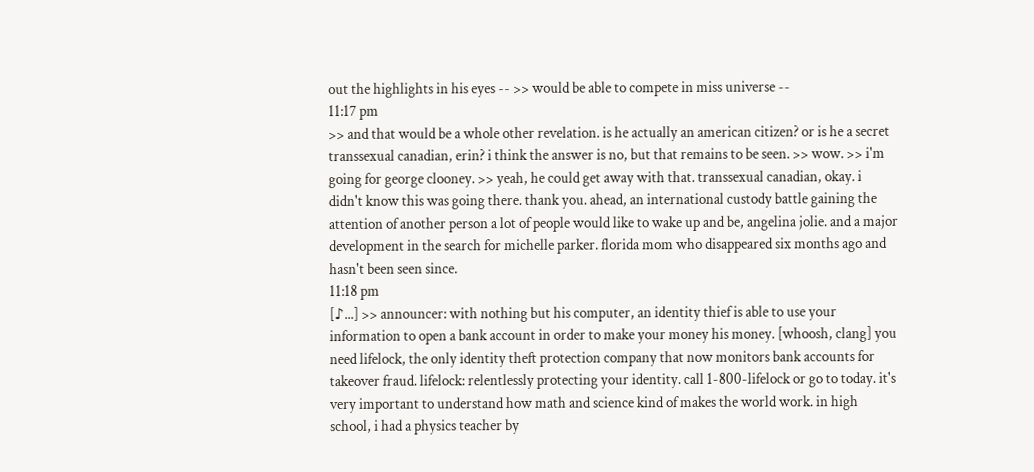out the highlights in his eyes -- >> would be able to compete in miss universe --
11:17 pm
>> and that would be a whole other revelation. is he actually an american citizen? or is he a secret transsexual canadian, erin? i think the answer is no, but that remains to be seen. >> wow. >> i'm going for george clooney. >> yeah, he could get away with that. transsexual canadian, okay. i didn't know this was going there. thank you. ahead, an international custody battle gaining the attention of another person a lot of people would like to wake up and be, angelina jolie. and a major development in the search for michelle parker. florida mom who disappeared six months ago and hasn't been seen since.
11:18 pm
[♪...] >> announcer: with nothing but his computer, an identity thief is able to use your information to open a bank account in order to make your money his money. [whoosh, clang] you need lifelock, the only identity theft protection company that now monitors bank accounts for takeover fraud. lifelock: relentlessly protecting your identity. call 1-800-lifelock or go to today. it's very important to understand how math and science kind of makes the world work. in high school, i had a physics teacher by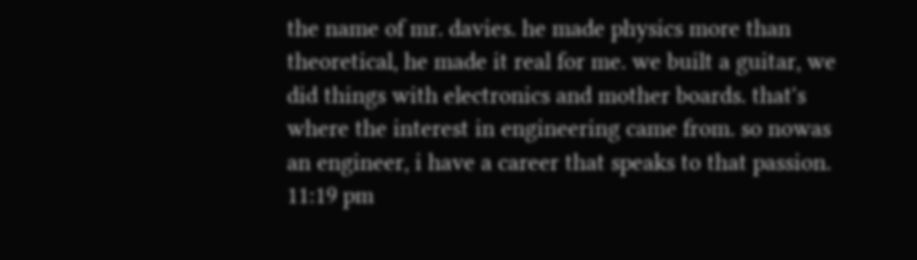the name of mr. davies. he made physics more than theoretical, he made it real for me. we built a guitar, we did things with electronics and mother boards. that's where the interest in engineering came from. so nowas an engineer, i have a career that speaks to that passion.
11:19 pm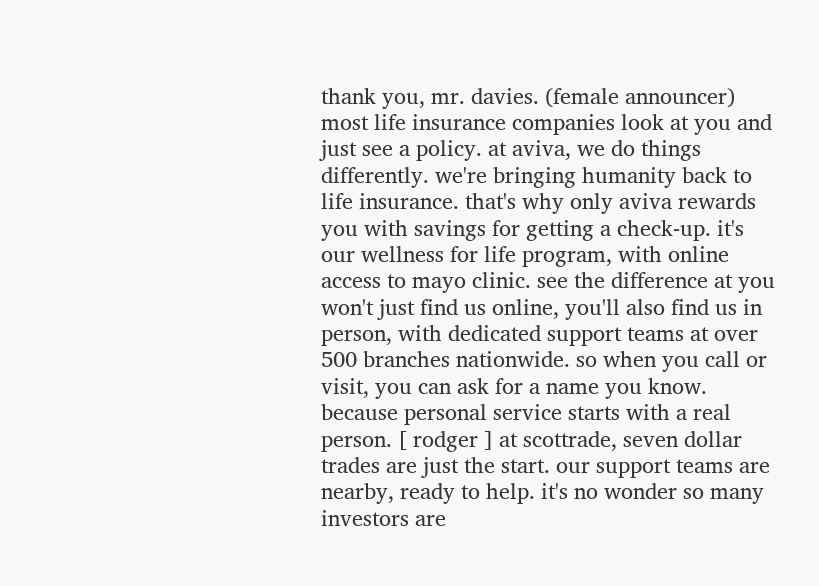thank you, mr. davies. (female announcer) most life insurance companies look at you and just see a policy. at aviva, we do things differently. we're bringing humanity back to life insurance. that's why only aviva rewards you with savings for getting a check-up. it's our wellness for life program, with online access to mayo clinic. see the difference at you won't just find us online, you'll also find us in person, with dedicated support teams at over 500 branches nationwide. so when you call or visit, you can ask for a name you know. because personal service starts with a real person. [ rodger ] at scottrade, seven dollar trades are just the start. our support teams are nearby, ready to help. it's no wonder so many investors are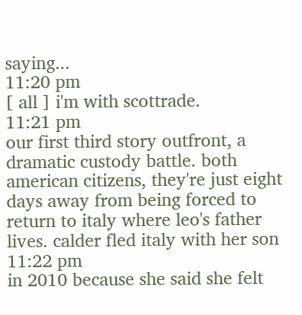saying...
11:20 pm
[ all ] i'm with scottrade.
11:21 pm
our first third story outfront, a dramatic custody battle. both american citizens, they're just eight days away from being forced to return to italy where leo's father lives. calder fled italy with her son
11:22 pm
in 2010 because she said she felt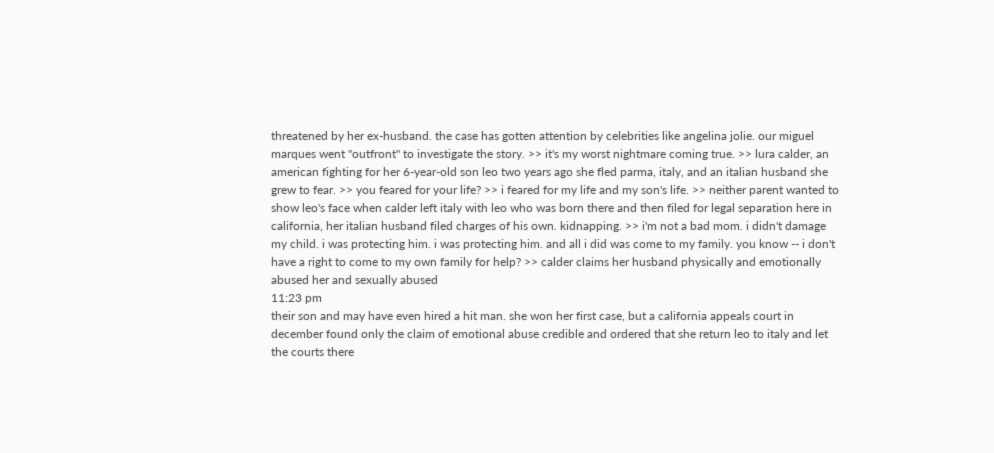threatened by her ex-husband. the case has gotten attention by celebrities like angelina jolie. our miguel marques went "outfront" to investigate the story. >> it's my worst nightmare coming true. >> lura calder, an american fighting for her 6-year-old son leo two years ago she fled parma, italy, and an italian husband she grew to fear. >> you feared for your life? >> i feared for my life and my son's life. >> neither parent wanted to show leo's face when calder left italy with leo who was born there and then filed for legal separation here in california, her italian husband filed charges of his own. kidnapping. >> i'm not a bad mom. i didn't damage my child. i was protecting him. i was protecting him. and all i did was come to my family. you know -- i don't have a right to come to my own family for help? >> calder claims her husband physically and emotionally abused her and sexually abused
11:23 pm
their son and may have even hired a hit man. she won her first case, but a california appeals court in december found only the claim of emotional abuse credible and ordered that she return leo to italy and let the courts there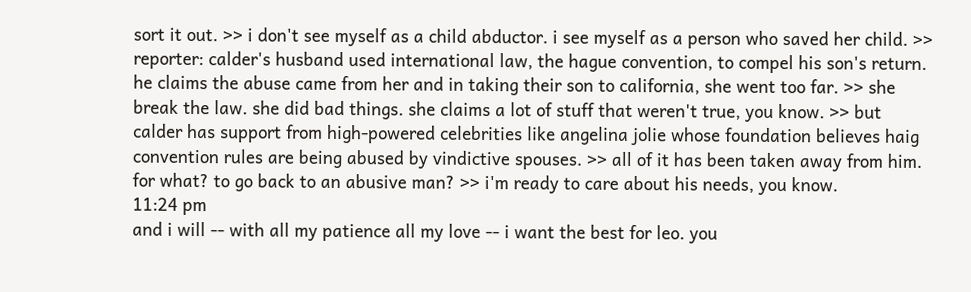sort it out. >> i don't see myself as a child abductor. i see myself as a person who saved her child. >> reporter: calder's husband used international law, the hague convention, to compel his son's return. he claims the abuse came from her and in taking their son to california, she went too far. >> she break the law. she did bad things. she claims a lot of stuff that weren't true, you know. >> but calder has support from high-powered celebrities like angelina jolie whose foundation believes haig convention rules are being abused by vindictive spouses. >> all of it has been taken away from him. for what? to go back to an abusive man? >> i'm ready to care about his needs, you know.
11:24 pm
and i will -- with all my patience all my love -- i want the best for leo. you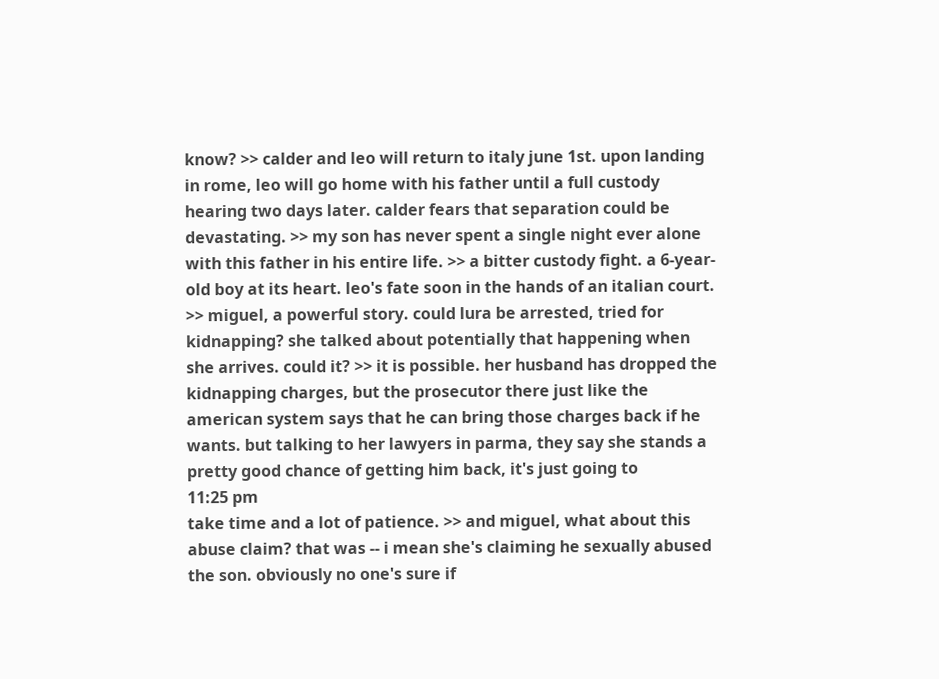know? >> calder and leo will return to italy june 1st. upon landing in rome, leo will go home with his father until a full custody hearing two days later. calder fears that separation could be devastating. >> my son has never spent a single night ever alone with this father in his entire life. >> a bitter custody fight. a 6-year-old boy at its heart. leo's fate soon in the hands of an italian court. >> miguel, a powerful story. could lura be arrested, tried for kidnapping? she talked about potentially that happening when she arrives. could it? >> it is possible. her husband has dropped the kidnapping charges, but the prosecutor there just like the american system says that he can bring those charges back if he wants. but talking to her lawyers in parma, they say she stands a pretty good chance of getting him back, it's just going to
11:25 pm
take time and a lot of patience. >> and miguel, what about this abuse claim? that was -- i mean she's claiming he sexually abused the son. obviously no one's sure if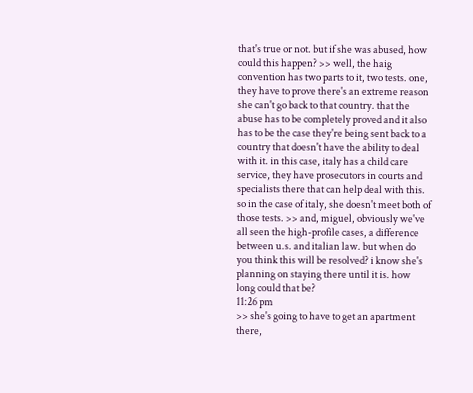that's true or not. but if she was abused, how could this happen? >> well, the haig convention has two parts to it, two tests. one, they have to prove there's an extreme reason she can't go back to that country. that the abuse has to be completely proved and it also has to be the case they're being sent back to a country that doesn't have the ability to deal with it. in this case, italy has a child care service, they have prosecutors in courts and specialists there that can help deal with this. so in the case of italy, she doesn't meet both of those tests. >> and, miguel, obviously we've all seen the high-profile cases, a difference between u.s. and italian law. but when do you think this will be resolved? i know she's planning on staying there until it is. how long could that be?
11:26 pm
>> she's going to have to get an apartment there,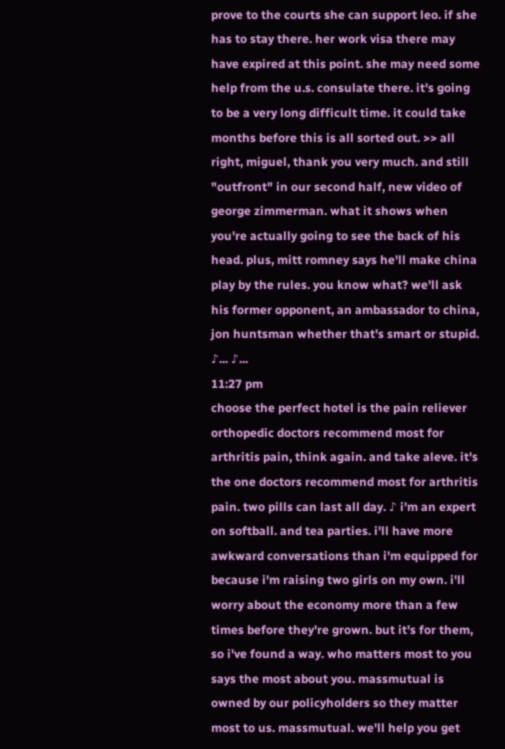prove to the courts she can support leo. if she has to stay there. her work visa there may have expired at this point. she may need some help from the u.s. consulate there. it's going to be a very long difficult time. it could take months before this is all sorted out. >> all right, miguel, thank you very much. and still "outfront" in our second half, new video of george zimmerman. what it shows when you're actually going to see the back of his head. plus, mitt romney says he'll make china play by the rules. you know what? we'll ask his former opponent, an ambassador to china, jon huntsman whether that's smart or stupid. ♪... ♪...
11:27 pm
choose the perfect hotel is the pain reliever orthopedic doctors recommend most for arthritis pain, think again. and take aleve. it's the one doctors recommend most for arthritis pain. two pills can last all day. ♪ i'm an expert on softball. and tea parties. i'll have more awkward conversations than i'm equipped for because i'm raising two girls on my own. i'll worry about the economy more than a few times before they're grown. but it's for them, so i've found a way. who matters most to you says the most about you. massmutual is owned by our policyholders so they matter most to us. massmutual. we'll help you get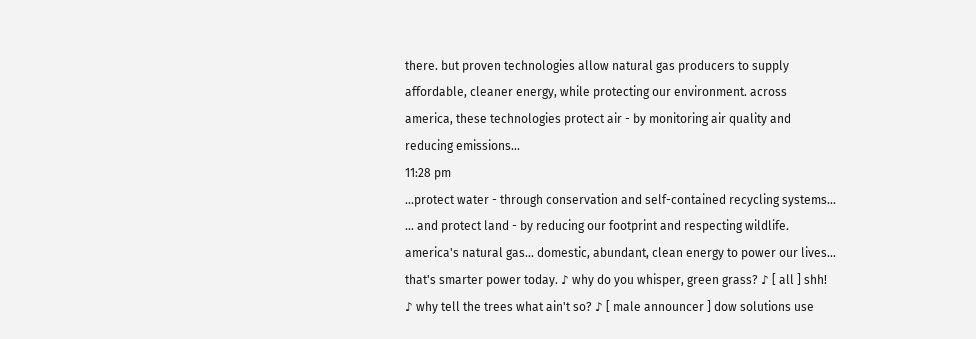there. but proven technologies allow natural gas producers to supply affordable, cleaner energy, while protecting our environment. across america, these technologies protect air - by monitoring air quality and reducing emissions...
11:28 pm
...protect water - through conservation and self-contained recycling systems... ... and protect land - by reducing our footprint and respecting wildlife. america's natural gas... domestic, abundant, clean energy to power our lives... that's smarter power today. ♪ why do you whisper, green grass? ♪ [ all ] shh! ♪ why tell the trees what ain't so? ♪ [ male announcer ] dow solutions use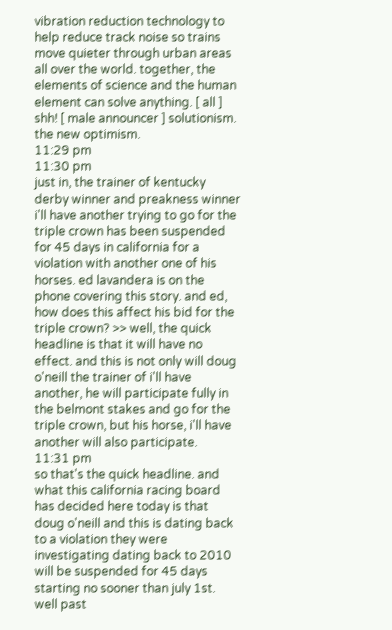vibration reduction technology to help reduce track noise so trains move quieter through urban areas all over the world. together, the elements of science and the human element can solve anything. [ all ] shh! [ male announcer ] solutionism. the new optimism.
11:29 pm
11:30 pm
just in, the trainer of kentucky derby winner and preakness winner i'll have another trying to go for the triple crown has been suspended for 45 days in california for a violation with another one of his horses. ed lavandera is on the phone covering this story. and ed, how does this affect his bid for the triple crown? >> well, the quick headline is that it will have no effect. and this is not only will doug o'neill the trainer of i'll have another, he will participate fully in the belmont stakes and go for the triple crown, but his horse, i'll have another will also participate.
11:31 pm
so that's the quick headline. and what this california racing board has decided here today is that doug o'neill and this is dating back to a violation they were investigating dating back to 2010 will be suspended for 45 days starting no sooner than july 1st. well past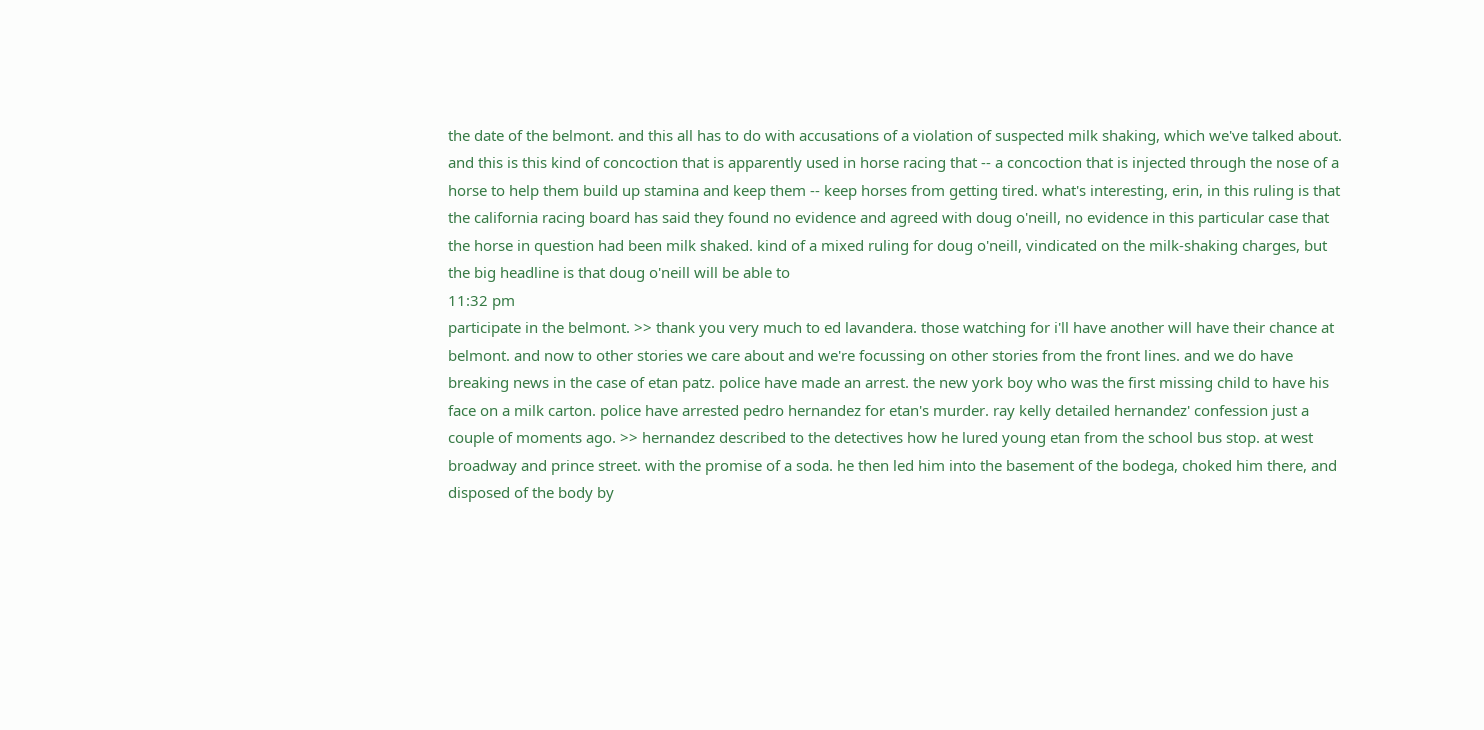the date of the belmont. and this all has to do with accusations of a violation of suspected milk shaking, which we've talked about. and this is this kind of concoction that is apparently used in horse racing that -- a concoction that is injected through the nose of a horse to help them build up stamina and keep them -- keep horses from getting tired. what's interesting, erin, in this ruling is that the california racing board has said they found no evidence and agreed with doug o'neill, no evidence in this particular case that the horse in question had been milk shaked. kind of a mixed ruling for doug o'neill, vindicated on the milk-shaking charges, but the big headline is that doug o'neill will be able to
11:32 pm
participate in the belmont. >> thank you very much to ed lavandera. those watching for i'll have another will have their chance at belmont. and now to other stories we care about and we're focussing on other stories from the front lines. and we do have breaking news in the case of etan patz. police have made an arrest. the new york boy who was the first missing child to have his face on a milk carton. police have arrested pedro hernandez for etan's murder. ray kelly detailed hernandez' confession just a couple of moments ago. >> hernandez described to the detectives how he lured young etan from the school bus stop. at west broadway and prince street. with the promise of a soda. he then led him into the basement of the bodega, choked him there, and disposed of the body by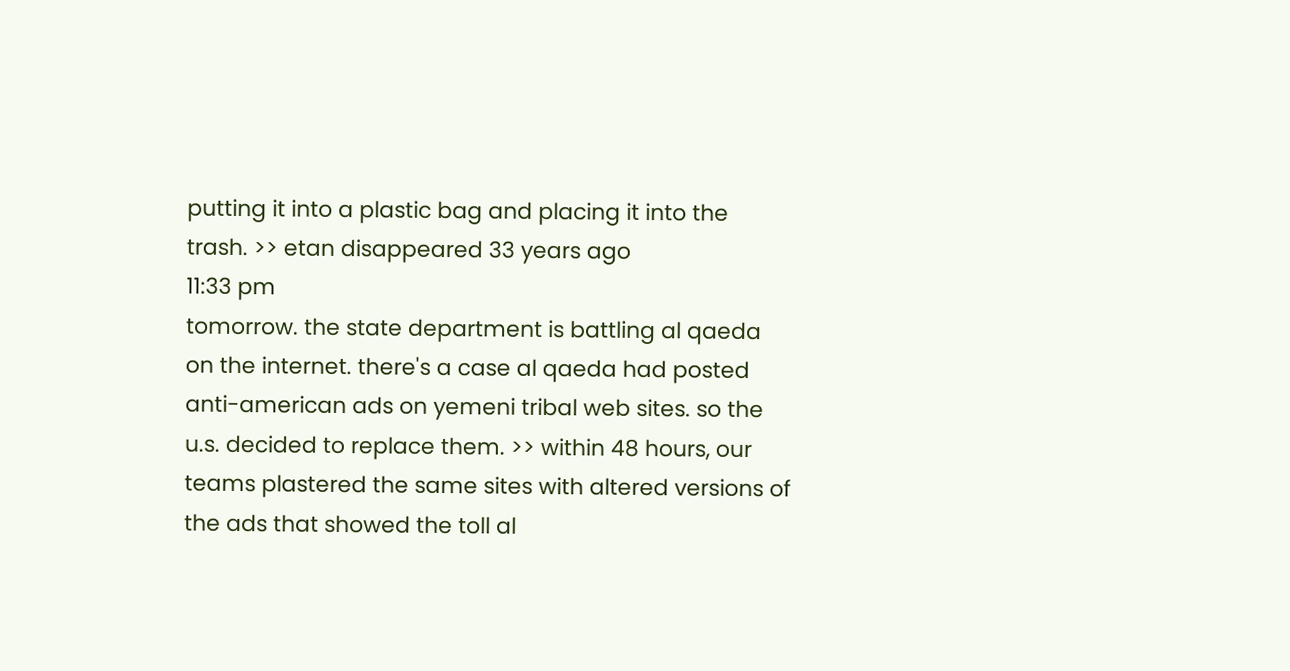putting it into a plastic bag and placing it into the trash. >> etan disappeared 33 years ago
11:33 pm
tomorrow. the state department is battling al qaeda on the internet. there's a case al qaeda had posted anti-american ads on yemeni tribal web sites. so the u.s. decided to replace them. >> within 48 hours, our teams plastered the same sites with altered versions of the ads that showed the toll al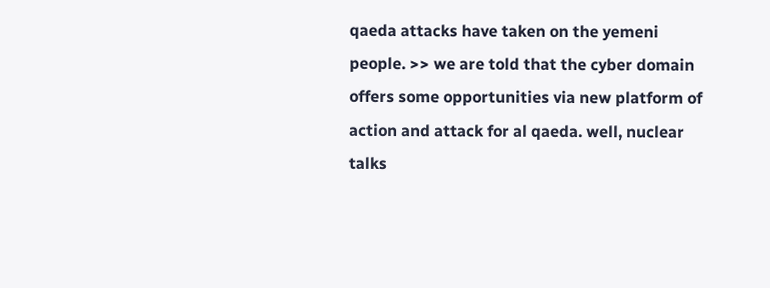qaeda attacks have taken on the yemeni people. >> we are told that the cyber domain offers some opportunities via new platform of action and attack for al qaeda. well, nuclear talks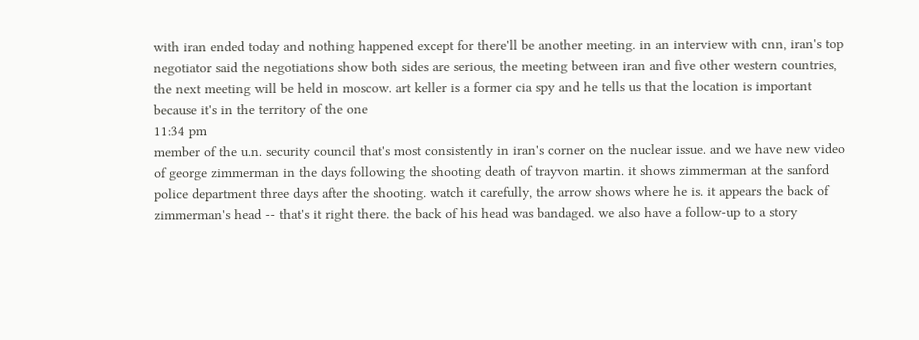with iran ended today and nothing happened except for there'll be another meeting. in an interview with cnn, iran's top negotiator said the negotiations show both sides are serious, the meeting between iran and five other western countries, the next meeting will be held in moscow. art keller is a former cia spy and he tells us that the location is important because it's in the territory of the one
11:34 pm
member of the u.n. security council that's most consistently in iran's corner on the nuclear issue. and we have new video of george zimmerman in the days following the shooting death of trayvon martin. it shows zimmerman at the sanford police department three days after the shooting. watch it carefully, the arrow shows where he is. it appears the back of zimmerman's head -- that's it right there. the back of his head was bandaged. we also have a follow-up to a story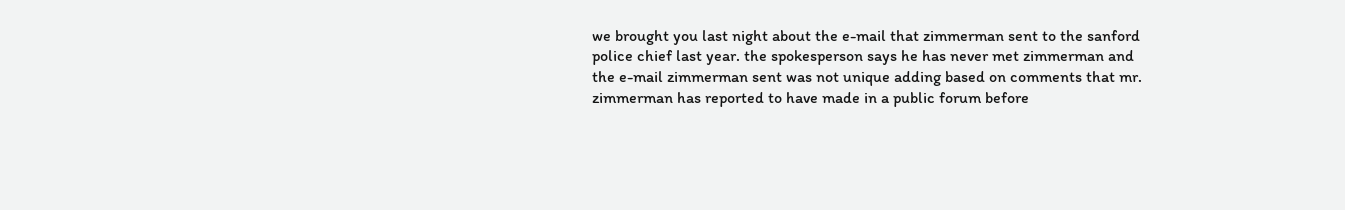we brought you last night about the e-mail that zimmerman sent to the sanford police chief last year. the spokesperson says he has never met zimmerman and the e-mail zimmerman sent was not unique adding based on comments that mr. zimmerman has reported to have made in a public forum before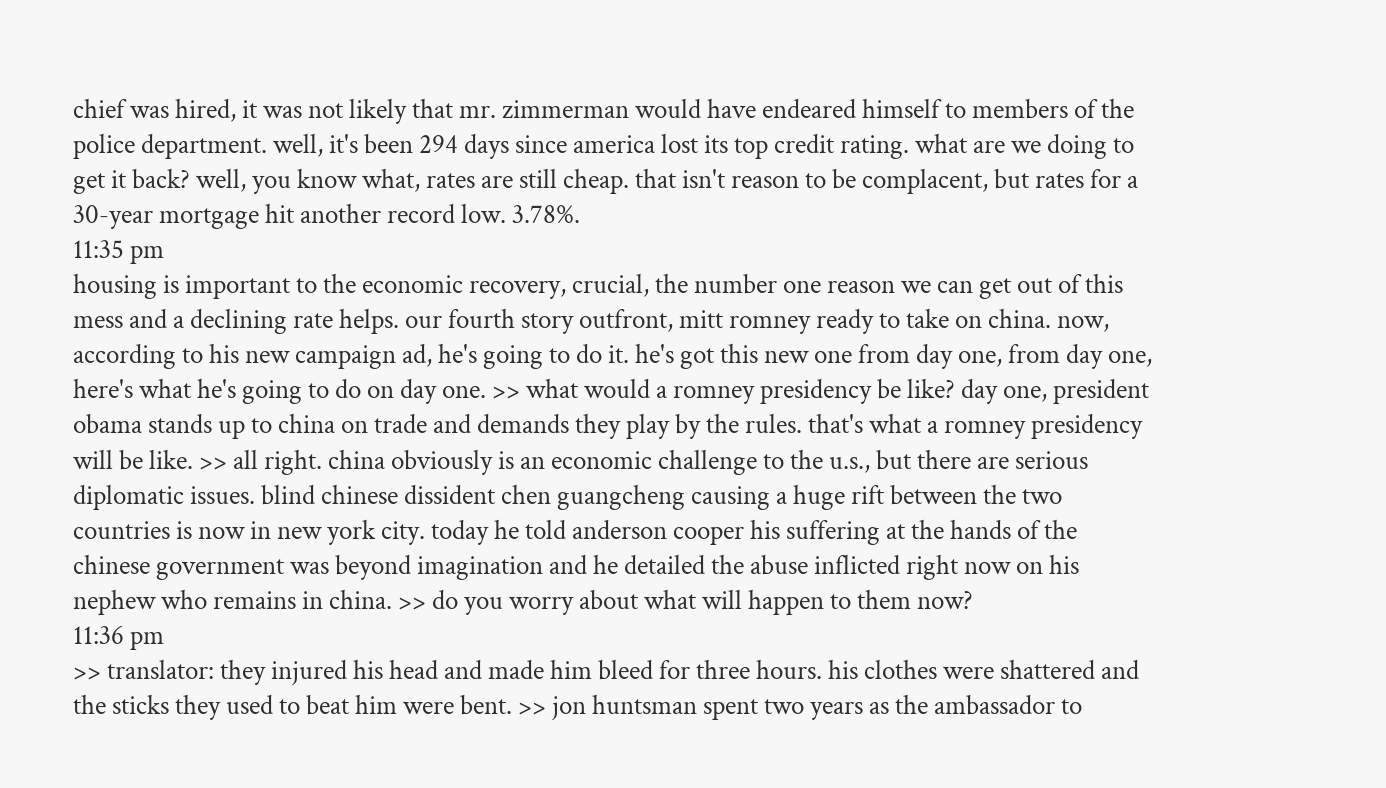chief was hired, it was not likely that mr. zimmerman would have endeared himself to members of the police department. well, it's been 294 days since america lost its top credit rating. what are we doing to get it back? well, you know what, rates are still cheap. that isn't reason to be complacent, but rates for a 30-year mortgage hit another record low. 3.78%.
11:35 pm
housing is important to the economic recovery, crucial, the number one reason we can get out of this mess and a declining rate helps. our fourth story outfront, mitt romney ready to take on china. now, according to his new campaign ad, he's going to do it. he's got this new one from day one, from day one, here's what he's going to do on day one. >> what would a romney presidency be like? day one, president obama stands up to china on trade and demands they play by the rules. that's what a romney presidency will be like. >> all right. china obviously is an economic challenge to the u.s., but there are serious diplomatic issues. blind chinese dissident chen guangcheng causing a huge rift between the two countries is now in new york city. today he told anderson cooper his suffering at the hands of the chinese government was beyond imagination and he detailed the abuse inflicted right now on his nephew who remains in china. >> do you worry about what will happen to them now?
11:36 pm
>> translator: they injured his head and made him bleed for three hours. his clothes were shattered and the sticks they used to beat him were bent. >> jon huntsman spent two years as the ambassador to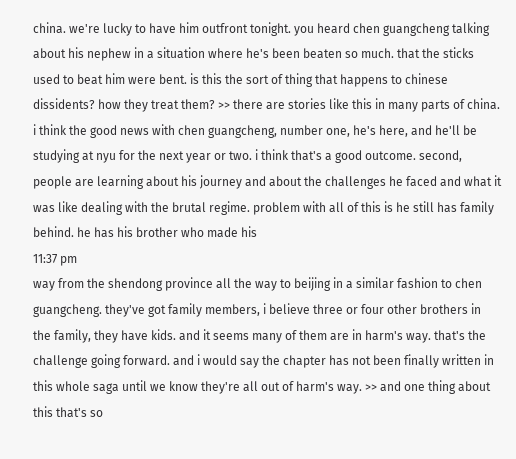china. we're lucky to have him outfront tonight. you heard chen guangcheng talking about his nephew in a situation where he's been beaten so much. that the sticks used to beat him were bent. is this the sort of thing that happens to chinese dissidents? how they treat them? >> there are stories like this in many parts of china. i think the good news with chen guangcheng, number one, he's here, and he'll be studying at nyu for the next year or two. i think that's a good outcome. second, people are learning about his journey and about the challenges he faced and what it was like dealing with the brutal regime. problem with all of this is he still has family behind. he has his brother who made his
11:37 pm
way from the shendong province all the way to beijing in a similar fashion to chen guangcheng. they've got family members, i believe three or four other brothers in the family, they have kids. and it seems many of them are in harm's way. that's the challenge going forward. and i would say the chapter has not been finally written in this whole saga until we know they're all out of harm's way. >> and one thing about this that's so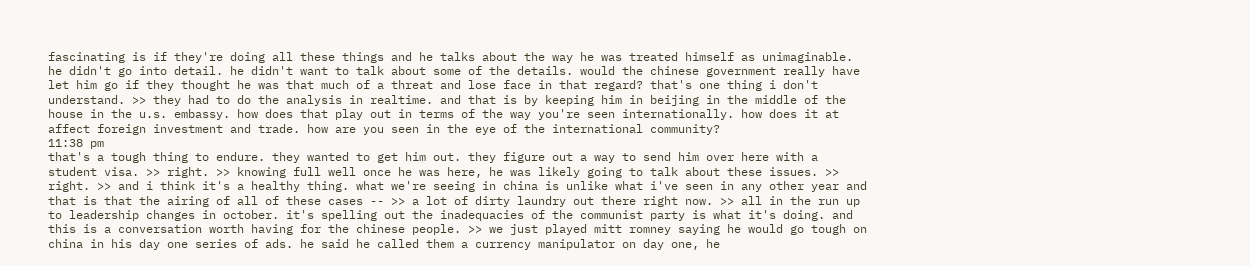fascinating is if they're doing all these things and he talks about the way he was treated himself as unimaginable. he didn't go into detail. he didn't want to talk about some of the details. would the chinese government really have let him go if they thought he was that much of a threat and lose face in that regard? that's one thing i don't understand. >> they had to do the analysis in realtime. and that is by keeping him in beijing in the middle of the house in the u.s. embassy. how does that play out in terms of the way you're seen internationally. how does it at affect foreign investment and trade. how are you seen in the eye of the international community?
11:38 pm
that's a tough thing to endure. they wanted to get him out. they figure out a way to send him over here with a student visa. >> right. >> knowing full well once he was here, he was likely going to talk about these issues. >> right. >> and i think it's a healthy thing. what we're seeing in china is unlike what i've seen in any other year and that is that the airing of all of these cases -- >> a lot of dirty laundry out there right now. >> all in the run up to leadership changes in october. it's spelling out the inadequacies of the communist party is what it's doing. and this is a conversation worth having for the chinese people. >> we just played mitt romney saying he would go tough on china in his day one series of ads. he said he called them a currency manipulator on day one, he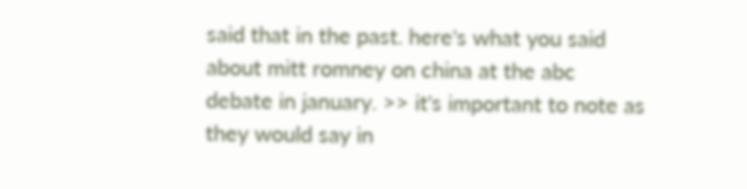said that in the past. here's what you said about mitt romney on china at the abc debate in january. >> it's important to note as they would say in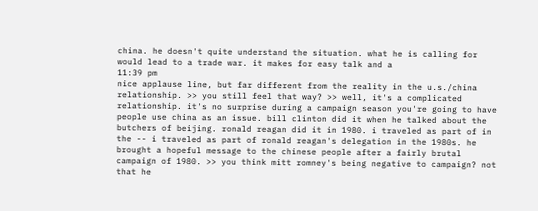china. he doesn't quite understand the situation. what he is calling for would lead to a trade war. it makes for easy talk and a
11:39 pm
nice applause line, but far different from the reality in the u.s./china relationship. >> you still feel that way? >> well, it's a complicated relationship. it's no surprise during a campaign season you're going to have people use china as an issue. bill clinton did it when he talked about the butchers of beijing. ronald reagan did it in 1980. i traveled as part of in the -- i traveled as part of ronald reagan's delegation in the 1980s. he brought a hopeful message to the chinese people after a fairly brutal campaign of 1980. >> you think mitt romney's being negative to campaign? not that he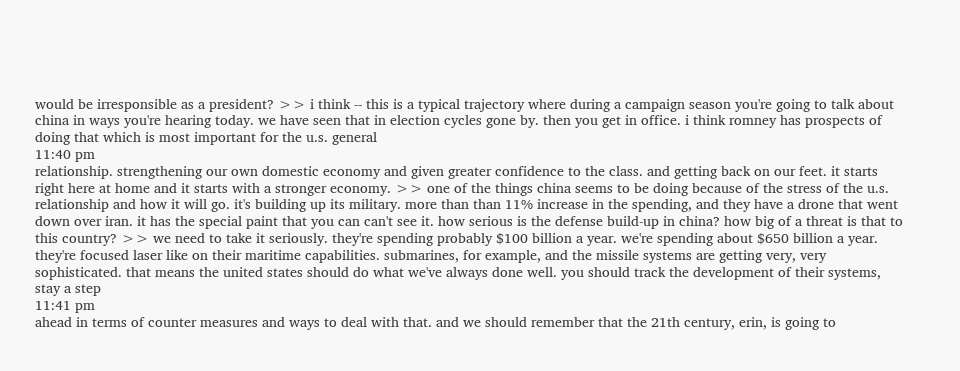would be irresponsible as a president? >> i think -- this is a typical trajectory where during a campaign season you're going to talk about china in ways you're hearing today. we have seen that in election cycles gone by. then you get in office. i think romney has prospects of doing that which is most important for the u.s. general
11:40 pm
relationship. strengthening our own domestic economy and given greater confidence to the class. and getting back on our feet. it starts right here at home and it starts with a stronger economy. >> one of the things china seems to be doing because of the stress of the u.s. relationship and how it will go. it's building up its military. more than than 11% increase in the spending, and they have a drone that went down over iran. it has the special paint that you can can't see it. how serious is the defense build-up in china? how big of a threat is that to this country? >> we need to take it seriously. they're spending probably $100 billion a year. we're spending about $650 billion a year. they're focused laser like on their maritime capabilities. submarines, for example, and the missile systems are getting very, very sophisticated. that means the united states should do what we've always done well. you should track the development of their systems, stay a step
11:41 pm
ahead in terms of counter measures and ways to deal with that. and we should remember that the 21th century, erin, is going to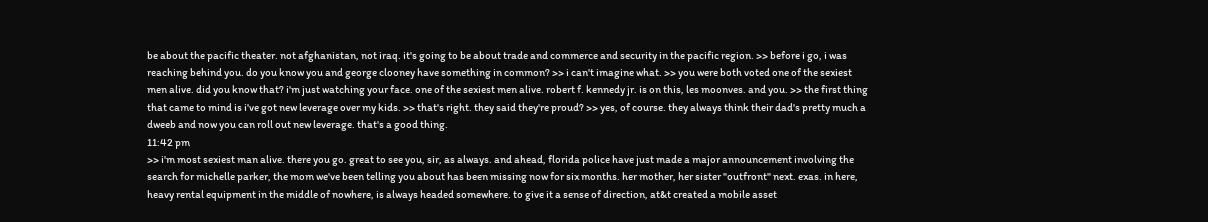be about the pacific theater. not afghanistan, not iraq. it's going to be about trade and commerce and security in the pacific region. >> before i go, i was reaching behind you. do you know you and george clooney have something in common? >> i can't imagine what. >> you were both voted one of the sexiest men alive. did you know that? i'm just watching your face. one of the sexiest men alive. robert f. kennedy jr. is on this, les moonves. and you. >> the first thing that came to mind is i've got new leverage over my kids. >> that's right. they said they're proud? >> yes, of course. they always think their dad's pretty much a dweeb and now you can roll out new leverage. that's a good thing.
11:42 pm
>> i'm most sexiest man alive. there you go. great to see you, sir, as always. and ahead, florida police have just made a major announcement involving the search for michelle parker, the mom we've been telling you about has been missing now for six months. her mother, her sister "outfront" next. exas. in here, heavy rental equipment in the middle of nowhere, is always headed somewhere. to give it a sense of direction, at&t created a mobile asset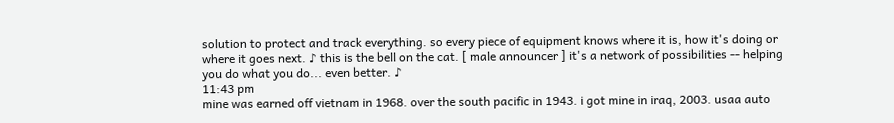solution to protect and track everything. so every piece of equipment knows where it is, how it's doing or where it goes next. ♪ this is the bell on the cat. [ male announcer ] it's a network of possibilities -- helping you do what you do... even better. ♪
11:43 pm
mine was earned off vietnam in 1968. over the south pacific in 1943. i got mine in iraq, 2003. usaa auto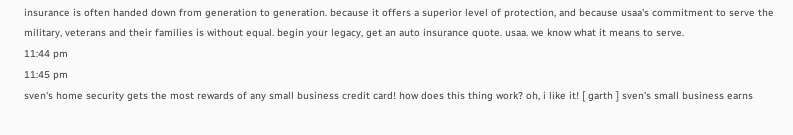insurance is often handed down from generation to generation. because it offers a superior level of protection, and because usaa's commitment to serve the military, veterans and their families is without equal. begin your legacy, get an auto insurance quote. usaa. we know what it means to serve.
11:44 pm
11:45 pm
sven's home security gets the most rewards of any small business credit card! how does this thing work? oh, i like it! [ garth ] sven's small business earns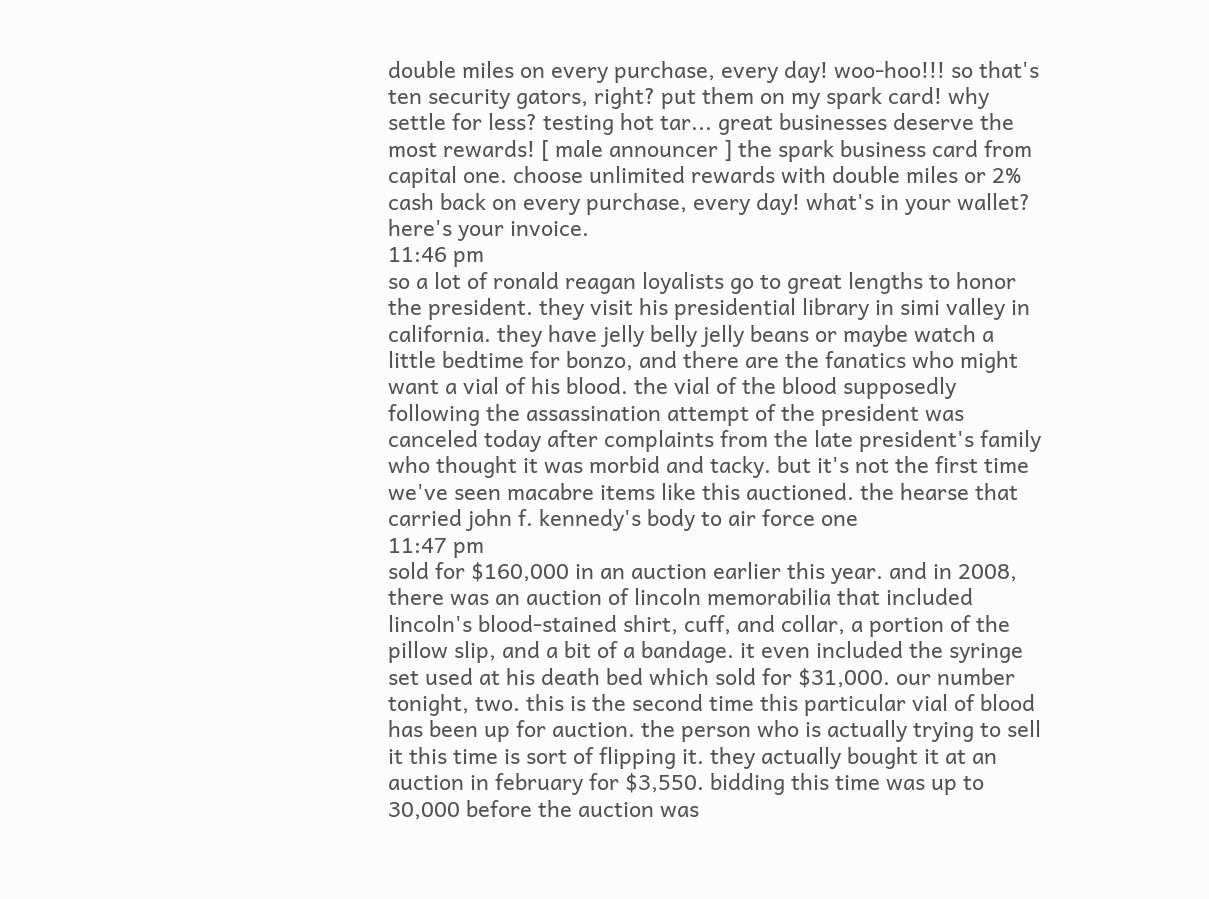double miles on every purchase, every day! woo-hoo!!! so that's ten security gators, right? put them on my spark card! why settle for less? testing hot tar... great businesses deserve the most rewards! [ male announcer ] the spark business card from capital one. choose unlimited rewards with double miles or 2% cash back on every purchase, every day! what's in your wallet? here's your invoice.
11:46 pm
so a lot of ronald reagan loyalists go to great lengths to honor the president. they visit his presidential library in simi valley in california. they have jelly belly jelly beans or maybe watch a little bedtime for bonzo, and there are the fanatics who might want a vial of his blood. the vial of the blood supposedly following the assassination attempt of the president was canceled today after complaints from the late president's family who thought it was morbid and tacky. but it's not the first time we've seen macabre items like this auctioned. the hearse that carried john f. kennedy's body to air force one
11:47 pm
sold for $160,000 in an auction earlier this year. and in 2008, there was an auction of lincoln memorabilia that included lincoln's blood-stained shirt, cuff, and collar, a portion of the pillow slip, and a bit of a bandage. it even included the syringe set used at his death bed which sold for $31,000. our number tonight, two. this is the second time this particular vial of blood has been up for auction. the person who is actually trying to sell it this time is sort of flipping it. they actually bought it at an auction in february for $3,550. bidding this time was up to 30,000 before the auction was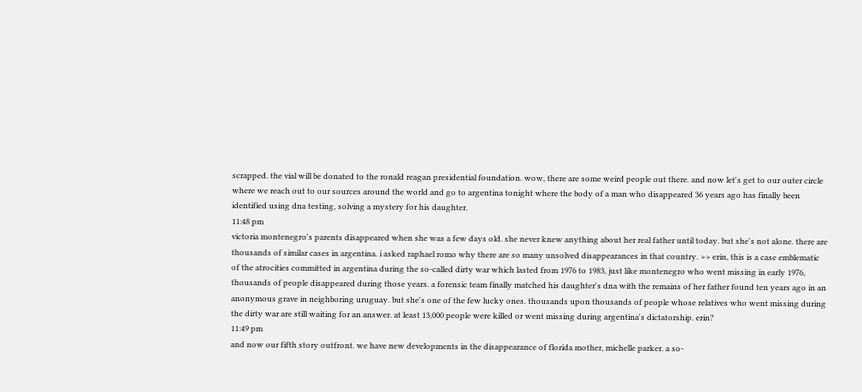scrapped. the vial will be donated to the ronald reagan presidential foundation. wow, there are some weird people out there. and now let's get to our outer circle where we reach out to our sources around the world and go to argentina tonight where the body of a man who disappeared 36 years ago has finally been identified using dna testing, solving a mystery for his daughter.
11:48 pm
victoria montenegro's parents disappeared when she was a few days old. she never knew anything about her real father until today. but she's not alone. there are thousands of similar cases in argentina. i asked raphael romo why there are so many unsolved disappearances in that country. >> erin, this is a case emblematic of the atrocities committed in argentina during the so-called dirty war which lasted from 1976 to 1983, just like montenegro who went missing in early 1976, thousands of people disappeared during those years. a forensic team finally matched his daughter's dna with the remains of her father found ten years ago in an anonymous grave in neighboring uruguay. but she's one of the few lucky ones. thousands upon thousands of people whose relatives who went missing during the dirty war are still waiting for an answer. at least 13,000 people were killed or went missing during argentina's dictatorship. erin?
11:49 pm
and now our fifth story outfront. we have new developments in the disappearance of florida mother, michelle parker. a so-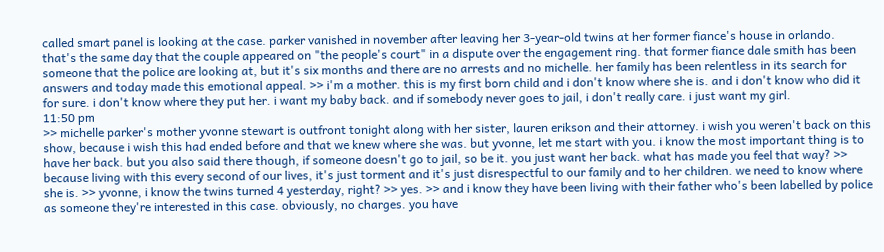called smart panel is looking at the case. parker vanished in november after leaving her 3-year-old twins at her former fiance's house in orlando. that's the same day that the couple appeared on "the people's court" in a dispute over the engagement ring. that former fiance dale smith has been someone that the police are looking at, but it's six months and there are no arrests and no michelle. her family has been relentless in its search for answers and today made this emotional appeal. >> i'm a mother. this is my first born child and i don't know where she is. and i don't know who did it for sure. i don't know where they put her. i want my baby back. and if somebody never goes to jail, i don't really care. i just want my girl.
11:50 pm
>> michelle parker's mother yvonne stewart is outfront tonight along with her sister, lauren erikson and their attorney. i wish you weren't back on this show, because i wish this had ended before and that we knew where she was. but yvonne, let me start with you. i know the most important thing is to have her back. but you also said there though, if someone doesn't go to jail, so be it. you just want her back. what has made you feel that way? >> because living with this every second of our lives, it's just torment and it's just disrespectful to our family and to her children. we need to know where she is. >> yvonne, i know the twins turned 4 yesterday, right? >> yes. >> and i know they have been living with their father who's been labelled by police as someone they're interested in this case. obviously, no charges. you have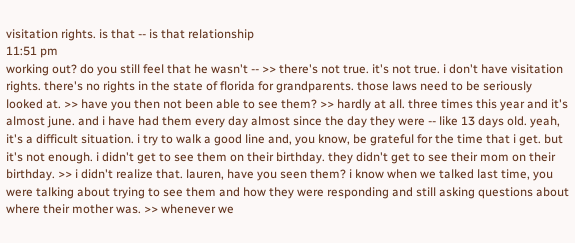visitation rights. is that -- is that relationship
11:51 pm
working out? do you still feel that he wasn't -- >> there's not true. it's not true. i don't have visitation rights. there's no rights in the state of florida for grandparents. those laws need to be seriously looked at. >> have you then not been able to see them? >> hardly at all. three times this year and it's almost june. and i have had them every day almost since the day they were -- like 13 days old. yeah, it's a difficult situation. i try to walk a good line and, you know, be grateful for the time that i get. but it's not enough. i didn't get to see them on their birthday. they didn't get to see their mom on their birthday. >> i didn't realize that. lauren, have you seen them? i know when we talked last time, you were talking about trying to see them and how they were responding and still asking questions about where their mother was. >> whenever we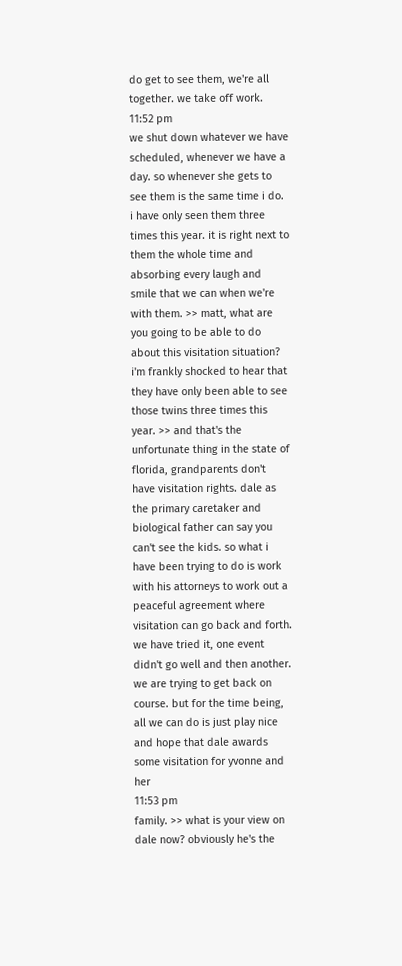do get to see them, we're all together. we take off work.
11:52 pm
we shut down whatever we have scheduled, whenever we have a day. so whenever she gets to see them is the same time i do. i have only seen them three times this year. it is right next to them the whole time and absorbing every laugh and smile that we can when we're with them. >> matt, what are you going to be able to do about this visitation situation? i'm frankly shocked to hear that they have only been able to see those twins three times this year. >> and that's the unfortunate thing in the state of florida, grandparents don't have visitation rights. dale as the primary caretaker and biological father can say you can't see the kids. so what i have been trying to do is work with his attorneys to work out a peaceful agreement where visitation can go back and forth. we have tried it, one event didn't go well and then another. we are trying to get back on course. but for the time being, all we can do is just play nice and hope that dale awards some visitation for yvonne and her
11:53 pm
family. >> what is your view on dale now? obviously he's the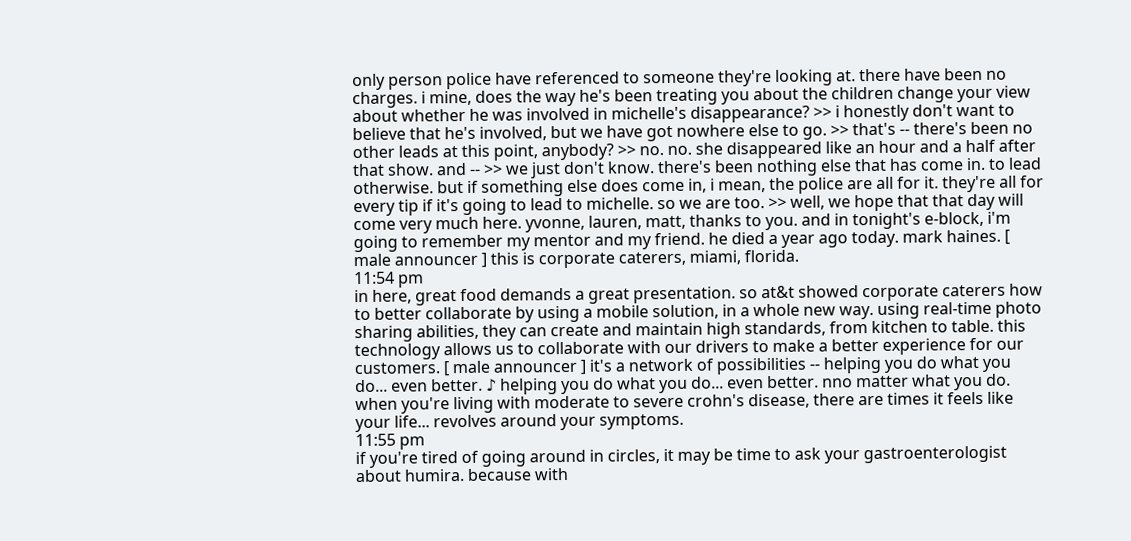only person police have referenced to someone they're looking at. there have been no charges. i mine, does the way he's been treating you about the children change your view about whether he was involved in michelle's disappearance? >> i honestly don't want to believe that he's involved, but we have got nowhere else to go. >> that's -- there's been no other leads at this point, anybody? >> no. no. she disappeared like an hour and a half after that show. and -- >> we just don't know. there's been nothing else that has come in. to lead otherwise. but if something else does come in, i mean, the police are all for it. they're all for every tip if it's going to lead to michelle. so we are too. >> well, we hope that that day will come very much here. yvonne, lauren, matt, thanks to you. and in tonight's e-block, i'm going to remember my mentor and my friend. he died a year ago today. mark haines. [ male announcer ] this is corporate caterers, miami, florida.
11:54 pm
in here, great food demands a great presentation. so at&t showed corporate caterers how to better collaborate by using a mobile solution, in a whole new way. using real-time photo sharing abilities, they can create and maintain high standards, from kitchen to table. this technology allows us to collaborate with our drivers to make a better experience for our customers. [ male announcer ] it's a network of possibilities -- helping you do what you do... even better. ♪ helping you do what you do... even better. nno matter what you do. when you're living with moderate to severe crohn's disease, there are times it feels like your life... revolves around your symptoms.
11:55 pm
if you're tired of going around in circles, it may be time to ask your gastroenterologist about humira. because with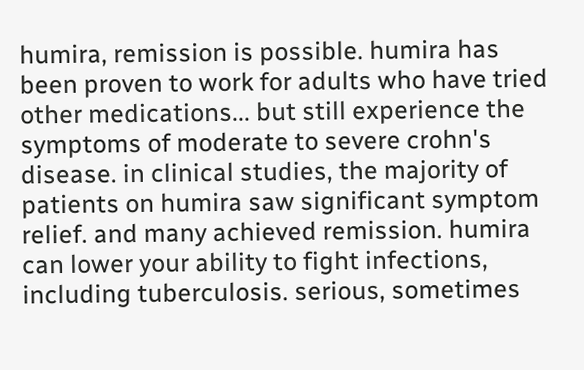humira, remission is possible. humira has been proven to work for adults who have tried other medications... but still experience the symptoms of moderate to severe crohn's disease. in clinical studies, the majority of patients on humira saw significant symptom relief. and many achieved remission. humira can lower your ability to fight infections, including tuberculosis. serious, sometimes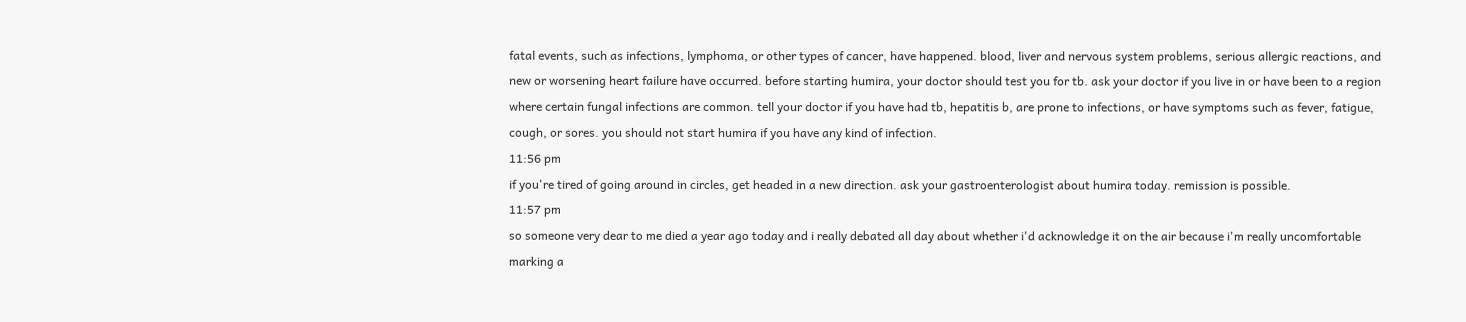fatal events, such as infections, lymphoma, or other types of cancer, have happened. blood, liver and nervous system problems, serious allergic reactions, and new or worsening heart failure have occurred. before starting humira, your doctor should test you for tb. ask your doctor if you live in or have been to a region where certain fungal infections are common. tell your doctor if you have had tb, hepatitis b, are prone to infections, or have symptoms such as fever, fatigue, cough, or sores. you should not start humira if you have any kind of infection.
11:56 pm
if you're tired of going around in circles, get headed in a new direction. ask your gastroenterologist about humira today. remission is possible.
11:57 pm
so someone very dear to me died a year ago today and i really debated all day about whether i'd acknowledge it on the air because i'm really uncomfortable marking a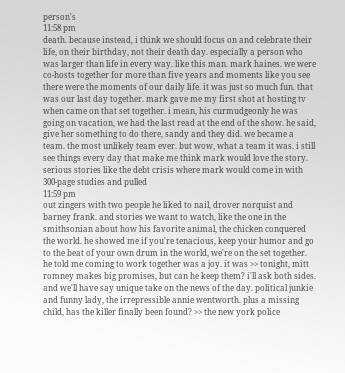person's
11:58 pm
death. because instead, i think we should focus on and celebrate their life, on their birthday, not their death day. especially a person who was larger than life in every way. like this man. mark haines. we were co-hosts together for more than five years and moments like you see there were the moments of our daily life. it was just so much fun. that was our last day together. mark gave me my first shot at hosting tv when came on that set together. i mean, his curmudgeonly he was going on vacation, we had the last read at the end of the show. he said, give her something to do there, sandy and they did. we became a team. the most unlikely team ever. but wow, what a team it was. i still see things every day that make me think mark would love the story. serious stories like the debt crisis where mark would come in with 300-page studies and pulled
11:59 pm
out zingers with two people he liked to nail, drover norquist and barney frank. and stories we want to watch, like the one in the smithsonian about how his favorite animal, the chicken conquered the world. he showed me if you're tenacious, keep your humor and go to the beat of your own drum in the world, we're on the set together. he told me coming to work together was a joy. it was >> tonight, mitt romney makes big promises, but can he keep them? i'll ask both sides. and we'll have say unique take on the news of the day. political junkie and funny lady, the irrepressible annie wentworth. plus a missing child, has the killer finally been found? >> the new york police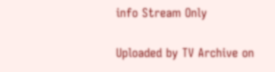info Stream Only

Uploaded by TV Archive on